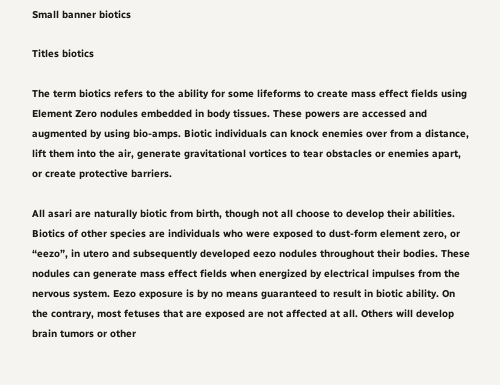Small banner biotics

Titles biotics

The term biotics refers to the ability for some lifeforms to create mass effect fields using Element Zero nodules embedded in body tissues. These powers are accessed and augmented by using bio-amps. Biotic individuals can knock enemies over from a distance, lift them into the air, generate gravitational vortices to tear obstacles or enemies apart, or create protective barriers.

All asari are naturally biotic from birth, though not all choose to develop their abilities. Biotics of other species are individuals who were exposed to dust-form element zero, or “eezo”, in utero and subsequently developed eezo nodules throughout their bodies. These nodules can generate mass effect fields when energized by electrical impulses from the nervous system. Eezo exposure is by no means guaranteed to result in biotic ability. On the contrary, most fetuses that are exposed are not affected at all. Others will develop brain tumors or other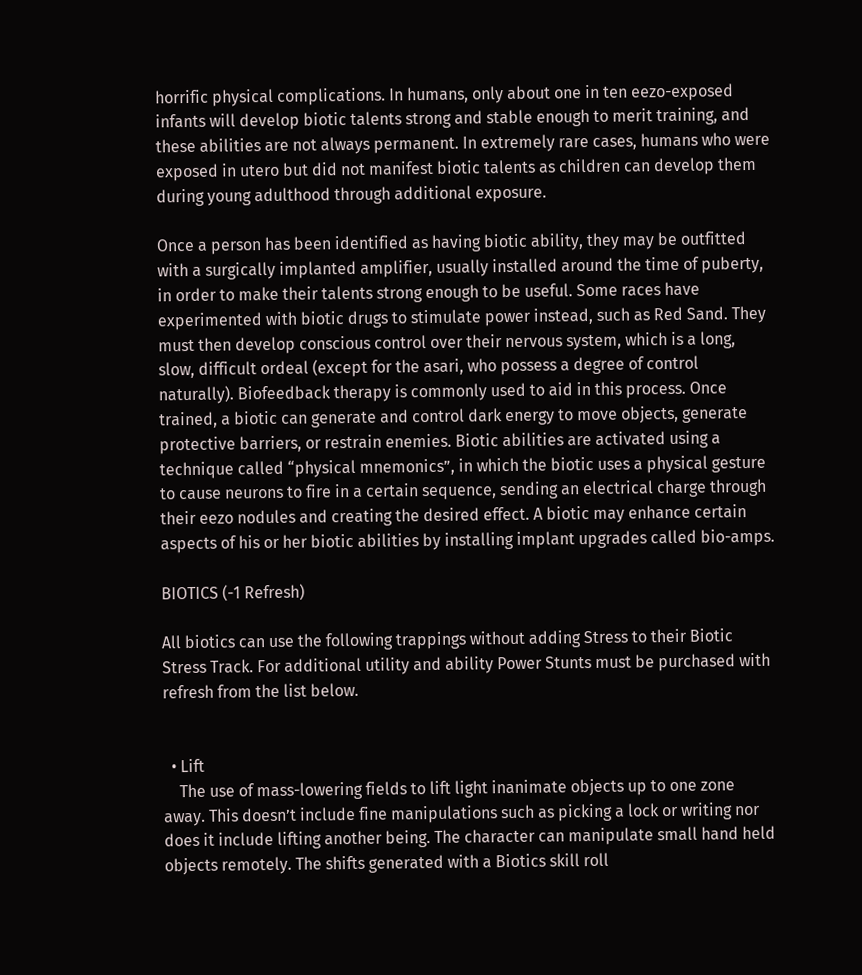horrific physical complications. In humans, only about one in ten eezo-exposed infants will develop biotic talents strong and stable enough to merit training, and these abilities are not always permanent. In extremely rare cases, humans who were exposed in utero but did not manifest biotic talents as children can develop them during young adulthood through additional exposure.

Once a person has been identified as having biotic ability, they may be outfitted with a surgically implanted amplifier, usually installed around the time of puberty, in order to make their talents strong enough to be useful. Some races have experimented with biotic drugs to stimulate power instead, such as Red Sand. They must then develop conscious control over their nervous system, which is a long, slow, difficult ordeal (except for the asari, who possess a degree of control naturally). Biofeedback therapy is commonly used to aid in this process. Once trained, a biotic can generate and control dark energy to move objects, generate protective barriers, or restrain enemies. Biotic abilities are activated using a technique called “physical mnemonics”, in which the biotic uses a physical gesture to cause neurons to fire in a certain sequence, sending an electrical charge through their eezo nodules and creating the desired effect. A biotic may enhance certain aspects of his or her biotic abilities by installing implant upgrades called bio-amps.

BIOTICS (-1 Refresh)

All biotics can use the following trappings without adding Stress to their Biotic Stress Track. For additional utility and ability Power Stunts must be purchased with refresh from the list below.


  • Lift
    The use of mass-lowering fields to lift light inanimate objects up to one zone away. This doesn’t include fine manipulations such as picking a lock or writing nor does it include lifting another being. The character can manipulate small hand held objects remotely. The shifts generated with a Biotics skill roll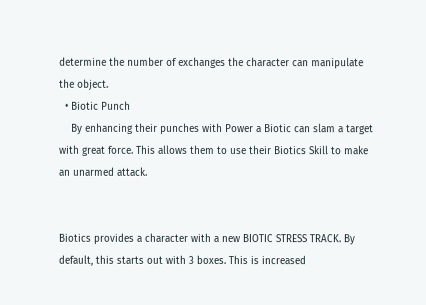determine the number of exchanges the character can manipulate the object.
  • Biotic Punch
    By enhancing their punches with Power a Biotic can slam a target with great force. This allows them to use their Biotics Skill to make an unarmed attack.


Biotics provides a character with a new BIOTIC STRESS TRACK. By default, this starts out with 3 boxes. This is increased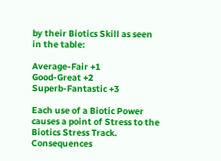by their Biotics Skill as seen in the table:

Average-Fair +1
Good-Great +2
Superb-Fantastic +3

Each use of a Biotic Power causes a point of Stress to the Biotics Stress Track. Consequences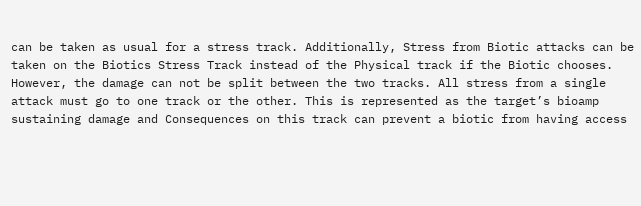can be taken as usual for a stress track. Additionally, Stress from Biotic attacks can be taken on the Biotics Stress Track instead of the Physical track if the Biotic chooses. However, the damage can not be split between the two tracks. All stress from a single attack must go to one track or the other. This is represented as the target’s bioamp sustaining damage and Consequences on this track can prevent a biotic from having access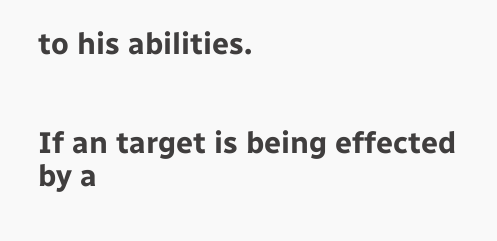to his abilities.


If an target is being effected by a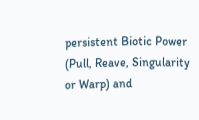persistent Biotic Power (Pull, Reave, Singularity or Warp) and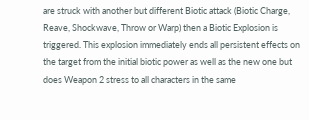are struck with another but different Biotic attack (Biotic Charge, Reave, Shockwave, Throw or Warp) then a Biotic Explosion is triggered. This explosion immediately ends all persistent effects on the target from the initial biotic power as well as the new one but does Weapon 2 stress to all characters in the same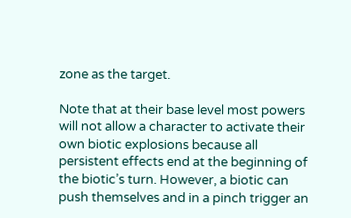zone as the target.

Note that at their base level most powers will not allow a character to activate their own biotic explosions because all persistent effects end at the beginning of the biotic’s turn. However, a biotic can push themselves and in a pinch trigger an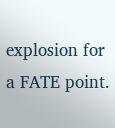explosion for a FATE point.